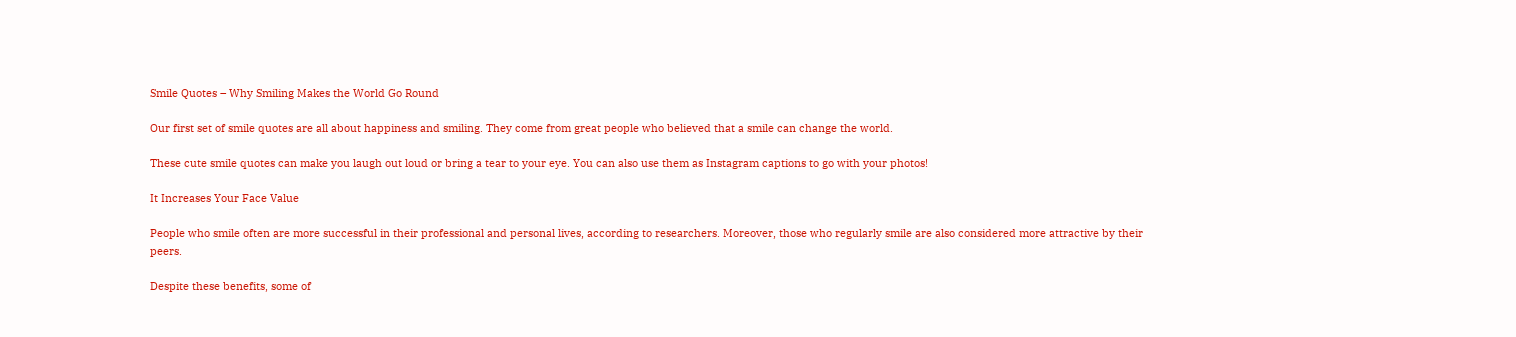Smile Quotes – Why Smiling Makes the World Go Round

Our first set of smile quotes are all about happiness and smiling. They come from great people who believed that a smile can change the world.

These cute smile quotes can make you laugh out loud or bring a tear to your eye. You can also use them as Instagram captions to go with your photos!

It Increases Your Face Value

People who smile often are more successful in their professional and personal lives, according to researchers. Moreover, those who regularly smile are also considered more attractive by their peers.

Despite these benefits, some of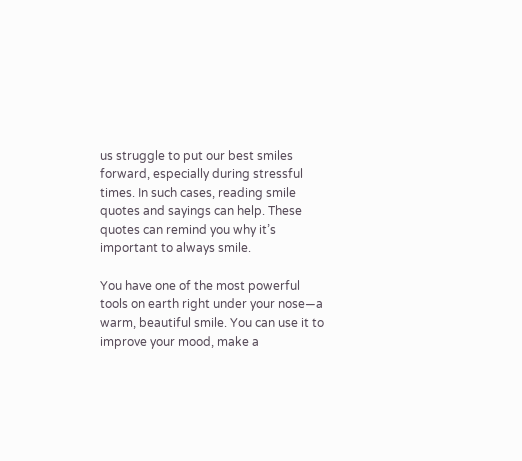us struggle to put our best smiles forward, especially during stressful times. In such cases, reading smile quotes and sayings can help. These quotes can remind you why it’s important to always smile.

You have one of the most powerful tools on earth right under your nose—a warm, beautiful smile. You can use it to improve your mood, make a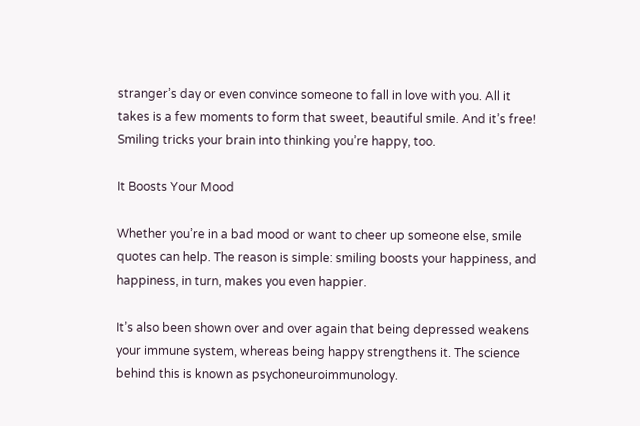stranger’s day or even convince someone to fall in love with you. All it takes is a few moments to form that sweet, beautiful smile. And it’s free! Smiling tricks your brain into thinking you’re happy, too.

It Boosts Your Mood

Whether you’re in a bad mood or want to cheer up someone else, smile quotes can help. The reason is simple: smiling boosts your happiness, and happiness, in turn, makes you even happier.

It’s also been shown over and over again that being depressed weakens your immune system, whereas being happy strengthens it. The science behind this is known as psychoneuroimmunology.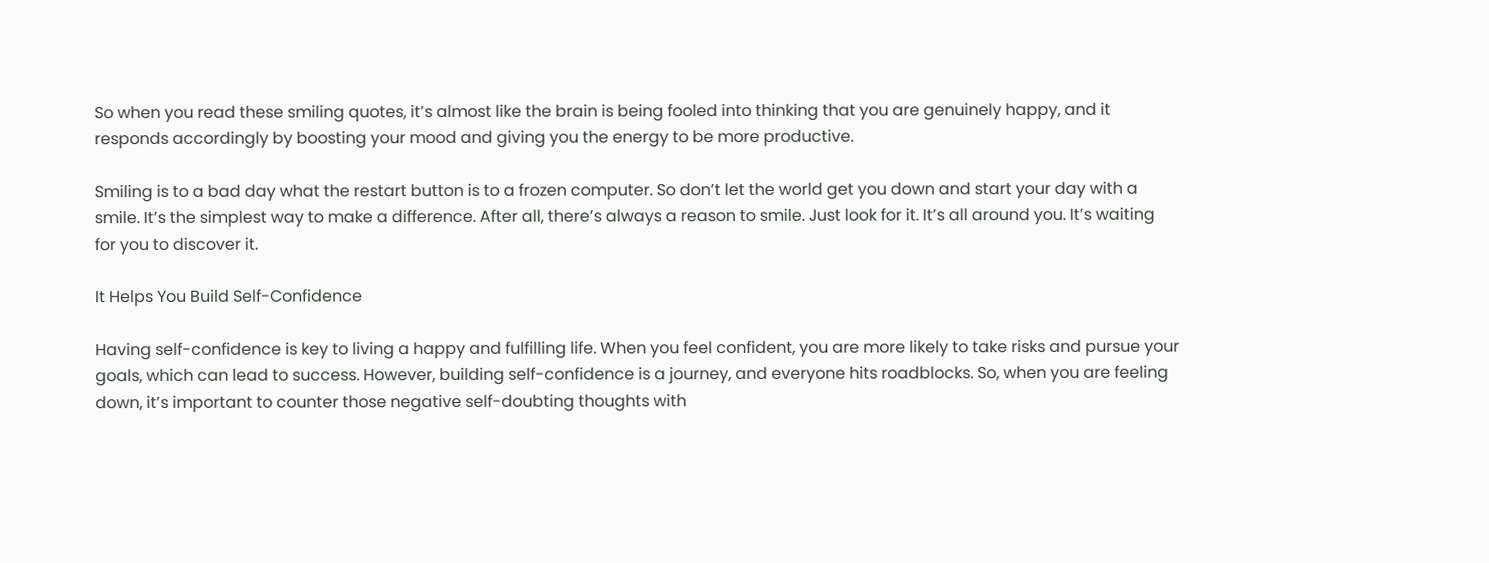So when you read these smiling quotes, it’s almost like the brain is being fooled into thinking that you are genuinely happy, and it responds accordingly by boosting your mood and giving you the energy to be more productive.

Smiling is to a bad day what the restart button is to a frozen computer. So don’t let the world get you down and start your day with a smile. It’s the simplest way to make a difference. After all, there’s always a reason to smile. Just look for it. It’s all around you. It’s waiting for you to discover it.

It Helps You Build Self-Confidence

Having self-confidence is key to living a happy and fulfilling life. When you feel confident, you are more likely to take risks and pursue your goals, which can lead to success. However, building self-confidence is a journey, and everyone hits roadblocks. So, when you are feeling down, it’s important to counter those negative self-doubting thoughts with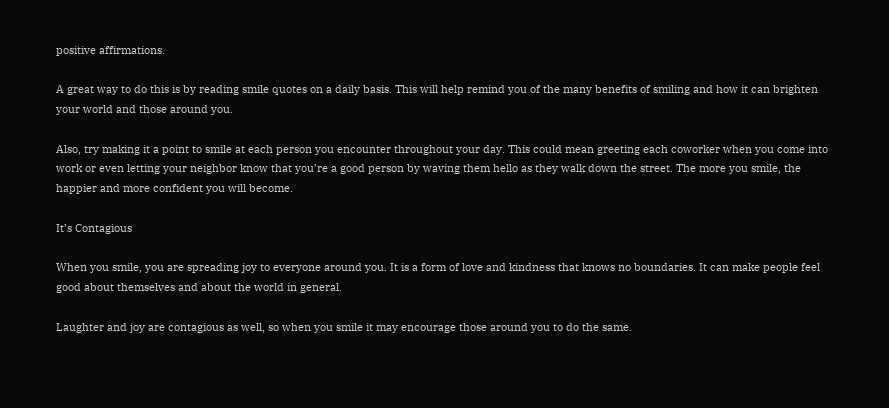positive affirmations.

A great way to do this is by reading smile quotes on a daily basis. This will help remind you of the many benefits of smiling and how it can brighten your world and those around you.

Also, try making it a point to smile at each person you encounter throughout your day. This could mean greeting each coworker when you come into work or even letting your neighbor know that you’re a good person by waving them hello as they walk down the street. The more you smile, the happier and more confident you will become.

It’s Contagious

When you smile, you are spreading joy to everyone around you. It is a form of love and kindness that knows no boundaries. It can make people feel good about themselves and about the world in general.

Laughter and joy are contagious as well, so when you smile it may encourage those around you to do the same.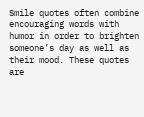Smile quotes often combine encouraging words with humor in order to brighten someone’s day as well as their mood. These quotes are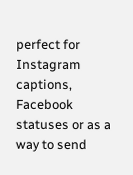perfect for Instagram captions, Facebook statuses or as a way to send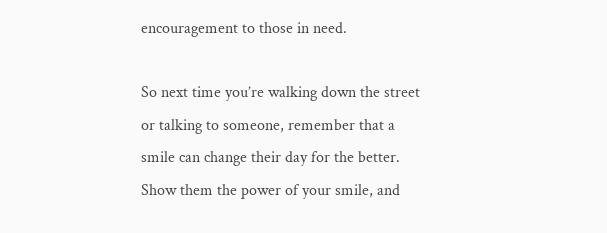encouragement to those in need.

So next time you’re walking down the street or talking to someone, remember that a smile can change their day for the better. Show them the power of your smile, and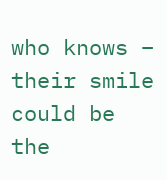who knows – their smile could be the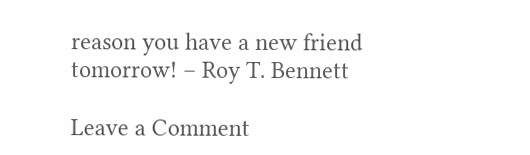reason you have a new friend tomorrow! – Roy T. Bennett

Leave a Comment